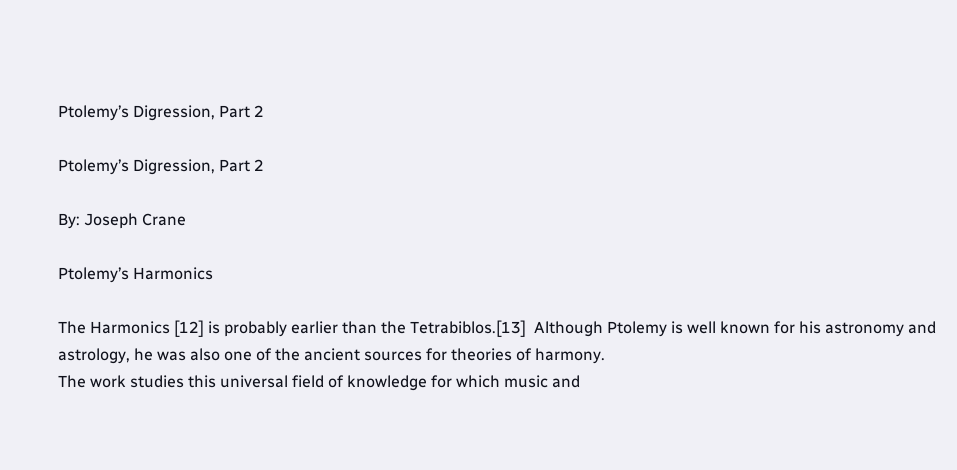Ptolemy’s Digression, Part 2

Ptolemy’s Digression, Part 2

By: Joseph Crane

Ptolemy’s Harmonics

The Harmonics [12] is probably earlier than the Tetrabiblos.[13]  Although Ptolemy is well known for his astronomy and astrology, he was also one of the ancient sources for theories of harmony.
The work studies this universal field of knowledge for which music and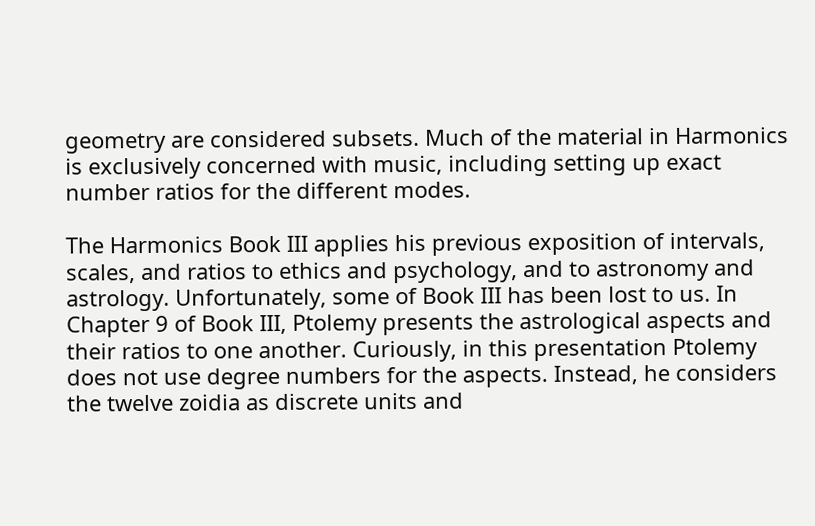geometry are considered subsets. Much of the material in Harmonics is exclusively concerned with music, including setting up exact number ratios for the different modes.

The Harmonics Book III applies his previous exposition of intervals, scales, and ratios to ethics and psychology, and to astronomy and astrology. Unfortunately, some of Book III has been lost to us. In Chapter 9 of Book III, Ptolemy presents the astrological aspects and their ratios to one another. Curiously, in this presentation Ptolemy does not use degree numbers for the aspects. Instead, he considers the twelve zoidia as discrete units and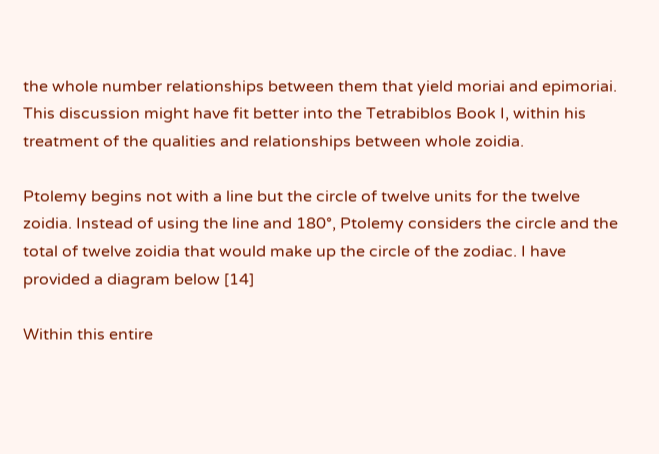the whole number relationships between them that yield moriai and epimoriai. This discussion might have fit better into the Tetrabiblos Book I, within his treatment of the qualities and relationships between whole zoidia.

Ptolemy begins not with a line but the circle of twelve units for the twelve zoidia. Instead of using the line and 180°, Ptolemy considers the circle and the total of twelve zoidia that would make up the circle of the zodiac. I have provided a diagram below [14]

Within this entire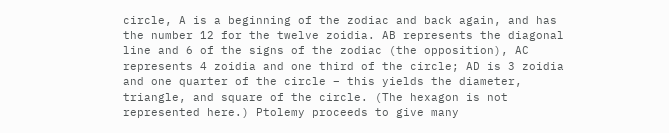circle, A is a beginning of the zodiac and back again, and has the number 12 for the twelve zoidia. AB represents the diagonal line and 6 of the signs of the zodiac (the opposition), AC represents 4 zoidia and one third of the circle; AD is 3 zoidia and one quarter of the circle – this yields the diameter, triangle, and square of the circle. (The hexagon is not represented here.) Ptolemy proceeds to give many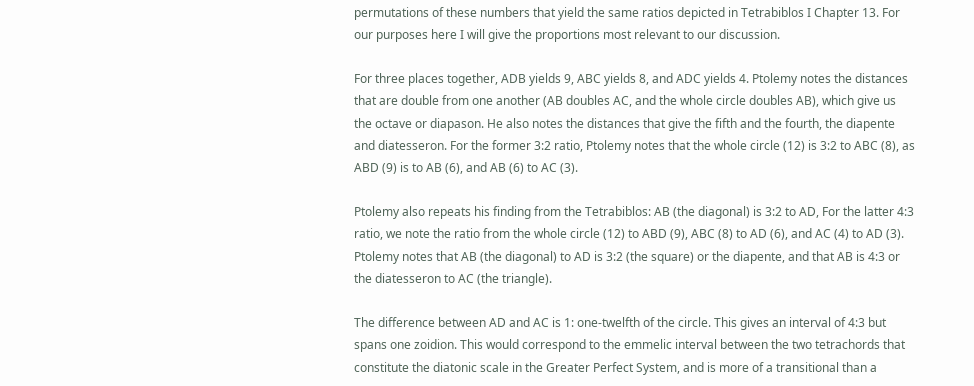permutations of these numbers that yield the same ratios depicted in Tetrabiblos I Chapter 13. For our purposes here I will give the proportions most relevant to our discussion.

For three places together, ADB yields 9, ABC yields 8, and ADC yields 4. Ptolemy notes the distances that are double from one another (AB doubles AC, and the whole circle doubles AB), which give us the octave or diapason. He also notes the distances that give the fifth and the fourth, the diapente and diatesseron. For the former 3:2 ratio, Ptolemy notes that the whole circle (12) is 3:2 to ABC (8), as ABD (9) is to AB (6), and AB (6) to AC (3).

Ptolemy also repeats his finding from the Tetrabiblos: AB (the diagonal) is 3:2 to AD, For the latter 4:3 ratio, we note the ratio from the whole circle (12) to ABD (9), ABC (8) to AD (6), and AC (4) to AD (3). Ptolemy notes that AB (the diagonal) to AD is 3:2 (the square) or the diapente, and that AB is 4:3 or the diatesseron to AC (the triangle).

The difference between AD and AC is 1: one-twelfth of the circle. This gives an interval of 4:3 but spans one zoidion. This would correspond to the emmelic interval between the two tetrachords that constitute the diatonic scale in the Greater Perfect System, and is more of a transitional than a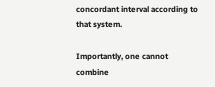concordant interval according to that system.

Importantly, one cannot combine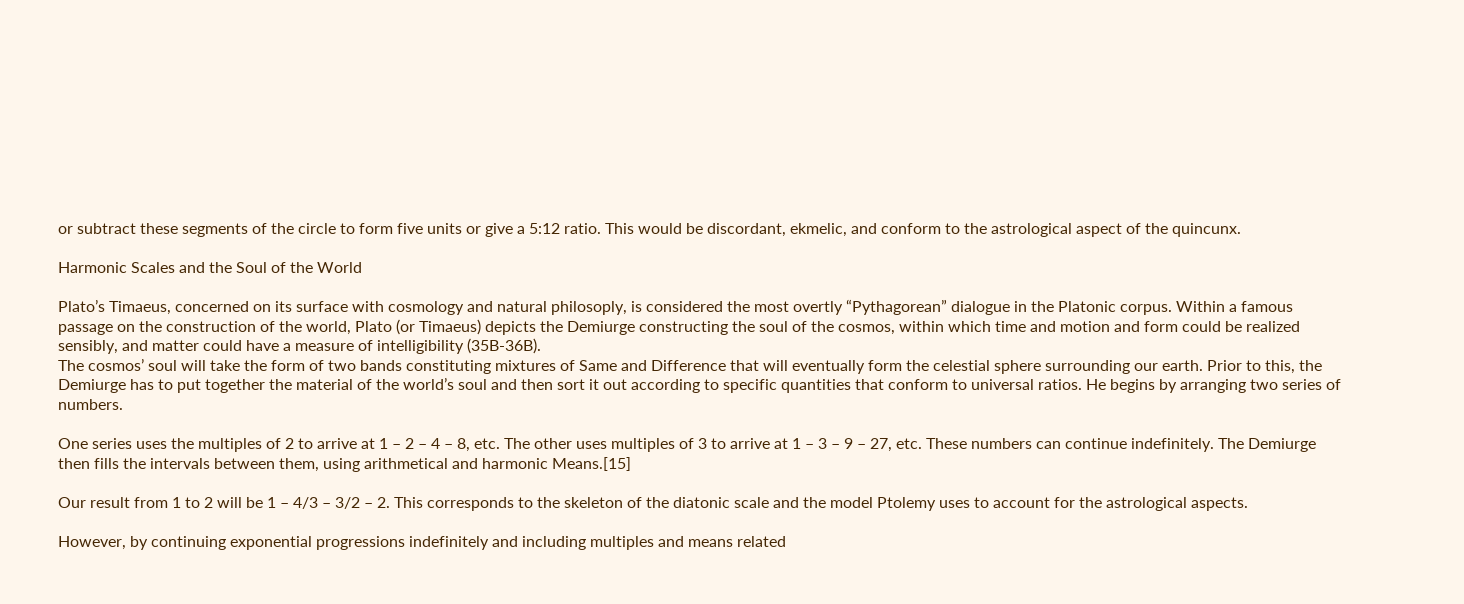or subtract these segments of the circle to form five units or give a 5:12 ratio. This would be discordant, ekmelic, and conform to the astrological aspect of the quincunx.

Harmonic Scales and the Soul of the World

Plato’s Timaeus, concerned on its surface with cosmology and natural philosoply, is considered the most overtly “Pythagorean” dialogue in the Platonic corpus. Within a famous passage on the construction of the world, Plato (or Timaeus) depicts the Demiurge constructing the soul of the cosmos, within which time and motion and form could be realized sensibly, and matter could have a measure of intelligibility (35B-36B).
The cosmos’ soul will take the form of two bands constituting mixtures of Same and Difference that will eventually form the celestial sphere surrounding our earth. Prior to this, the Demiurge has to put together the material of the world’s soul and then sort it out according to specific quantities that conform to universal ratios. He begins by arranging two series of numbers.

One series uses the multiples of 2 to arrive at 1 – 2 – 4 – 8, etc. The other uses multiples of 3 to arrive at 1 – 3 – 9 – 27, etc. These numbers can continue indefinitely. The Demiurge then fills the intervals between them, using arithmetical and harmonic Means.[15]

Our result from 1 to 2 will be 1 – 4/3 – 3/2 – 2. This corresponds to the skeleton of the diatonic scale and the model Ptolemy uses to account for the astrological aspects.

However, by continuing exponential progressions indefinitely and including multiples and means related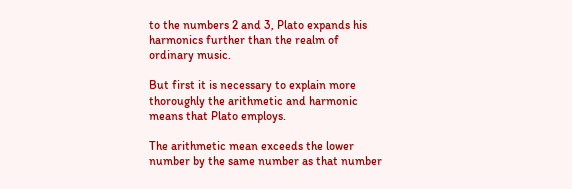to the numbers 2 and 3, Plato expands his harmonics further than the realm of ordinary music.

But first it is necessary to explain more thoroughly the arithmetic and harmonic means that Plato employs.

The arithmetic mean exceeds the lower number by the same number as that number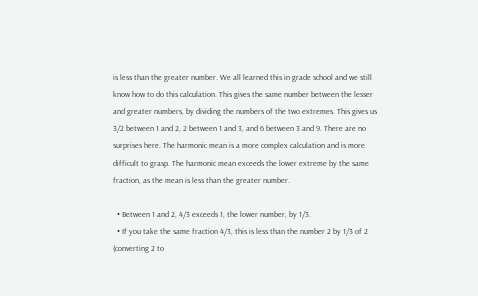is less than the greater number. We all learned this in grade school and we still know how to do this calculation. This gives the same number between the lesser and greater numbers, by dividing the numbers of the two extremes. This gives us 3/2 between 1 and 2, 2 between 1 and 3, and 6 between 3 and 9. There are no surprises here. The harmonic mean is a more complex calculation and is more difficult to grasp. The harmonic mean exceeds the lower extreme by the same fraction, as the mean is less than the greater number.

  • Between 1 and 2, 4/3 exceeds 1, the lower number, by 1/3.
  • If you take the same fraction 4/3, this is less than the number 2 by 1/3 of 2 (converting 2 to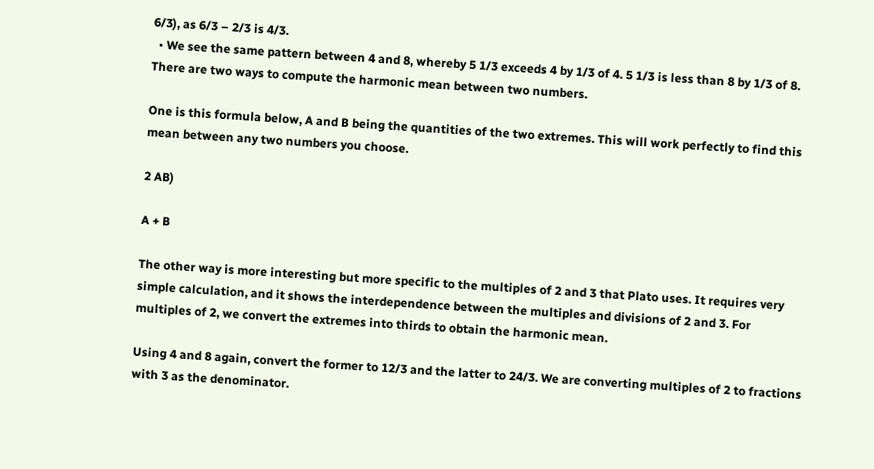6/3), as 6/3 – 2/3 is 4/3.
  • We see the same pattern between 4 and 8, whereby 5 1/3 exceeds 4 by 1/3 of 4. 5 1/3 is less than 8 by 1/3 of 8. There are two ways to compute the harmonic mean between two numbers.

One is this formula below, A and B being the quantities of the two extremes. This will work perfectly to find this mean between any two numbers you choose.

2 AB)

A + B

The other way is more interesting but more specific to the multiples of 2 and 3 that Plato uses. It requires very simple calculation, and it shows the interdependence between the multiples and divisions of 2 and 3. For multiples of 2, we convert the extremes into thirds to obtain the harmonic mean.

Using 4 and 8 again, convert the former to 12/3 and the latter to 24/3. We are converting multiples of 2 to fractions with 3 as the denominator.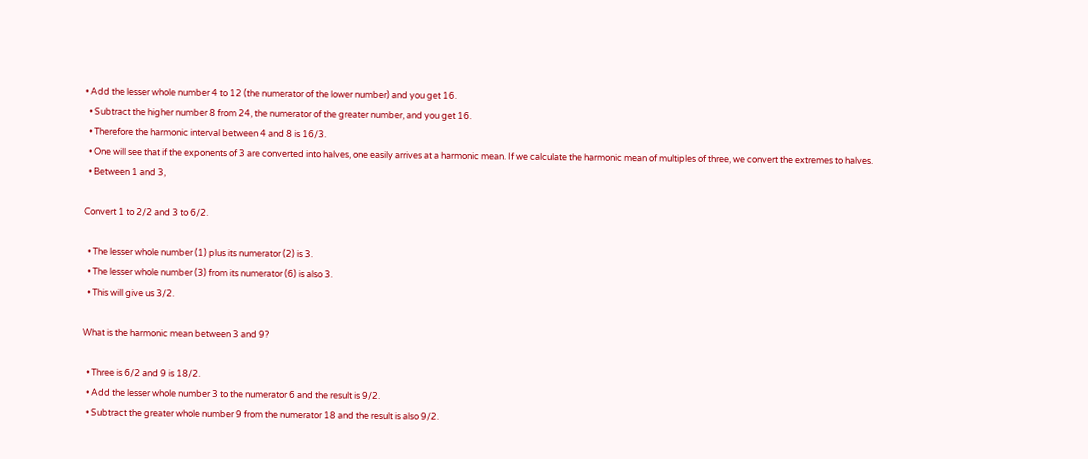• Add the lesser whole number 4 to 12 (the numerator of the lower number) and you get 16.
  • Subtract the higher number 8 from 24, the numerator of the greater number, and you get 16.
  • Therefore the harmonic interval between 4 and 8 is 16/3.
  • One will see that if the exponents of 3 are converted into halves, one easily arrives at a harmonic mean. If we calculate the harmonic mean of multiples of three, we convert the extremes to halves.
  • Between 1 and 3,

Convert 1 to 2/2 and 3 to 6/2.

  • The lesser whole number (1) plus its numerator (2) is 3.
  • The lesser whole number (3) from its numerator (6) is also 3.
  • This will give us 3/2.

What is the harmonic mean between 3 and 9?

  • Three is 6/2 and 9 is 18/2.
  • Add the lesser whole number 3 to the numerator 6 and the result is 9/2.
  • Subtract the greater whole number 9 from the numerator 18 and the result is also 9/2.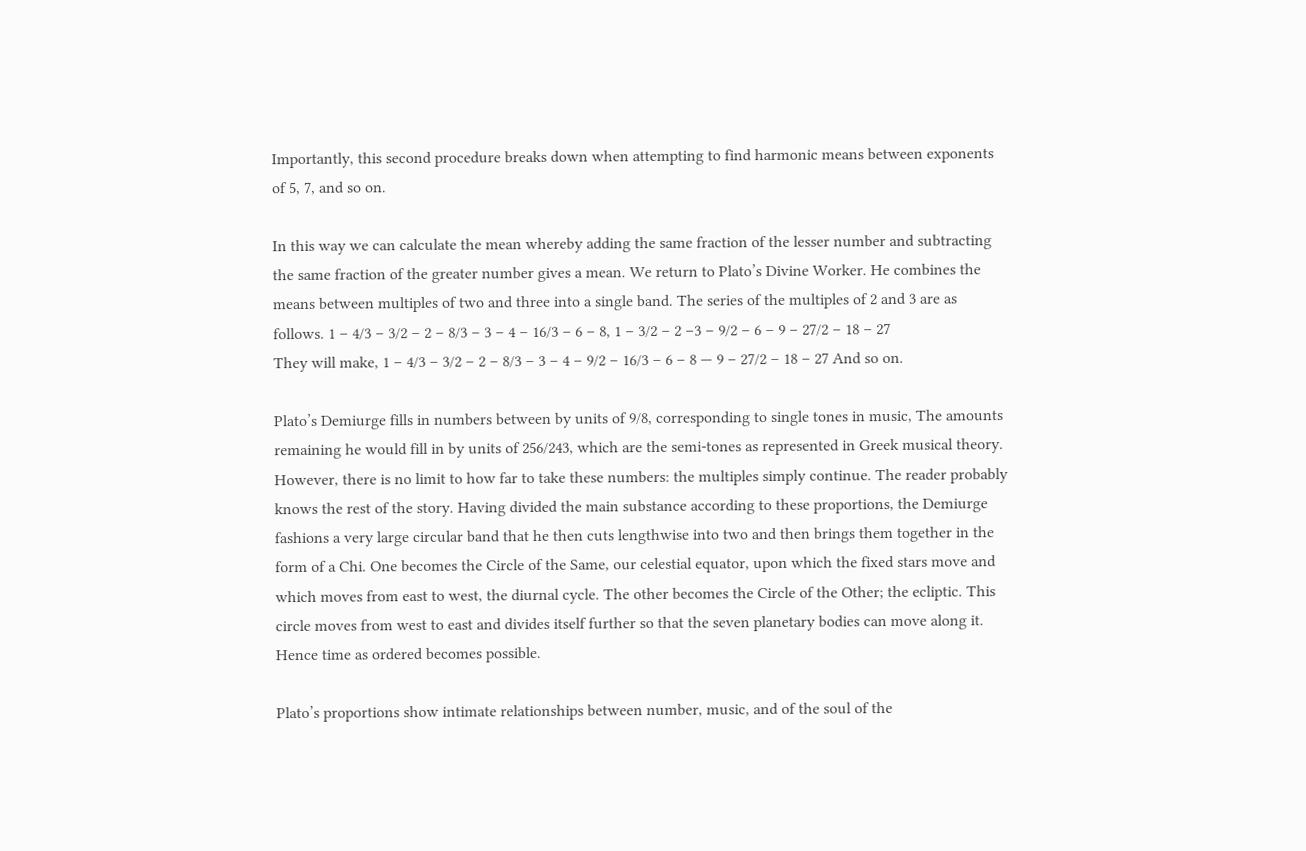Importantly, this second procedure breaks down when attempting to find harmonic means between exponents of 5, 7, and so on.

In this way we can calculate the mean whereby adding the same fraction of the lesser number and subtracting the same fraction of the greater number gives a mean. We return to Plato’s Divine Worker. He combines the means between multiples of two and three into a single band. The series of the multiples of 2 and 3 are as follows. 1 – 4/3 – 3/2 – 2 – 8/3 – 3 – 4 – 16/3 – 6 – 8, 1 – 3/2 – 2 –3 – 9/2 – 6 – 9 – 27/2 – 18 – 27
They will make, 1 – 4/3 – 3/2 – 2 – 8/3 – 3 – 4 – 9/2 – 16/3 – 6 – 8 — 9 – 27/2 – 18 – 27 And so on.

Plato’s Demiurge fills in numbers between by units of 9/8, corresponding to single tones in music, The amounts remaining he would fill in by units of 256/243, which are the semi-tones as represented in Greek musical theory. However, there is no limit to how far to take these numbers: the multiples simply continue. The reader probably knows the rest of the story. Having divided the main substance according to these proportions, the Demiurge fashions a very large circular band that he then cuts lengthwise into two and then brings them together in the form of a Chi. One becomes the Circle of the Same, our celestial equator, upon which the fixed stars move and which moves from east to west, the diurnal cycle. The other becomes the Circle of the Other; the ecliptic. This circle moves from west to east and divides itself further so that the seven planetary bodies can move along it. Hence time as ordered becomes possible.

Plato’s proportions show intimate relationships between number, music, and of the soul of the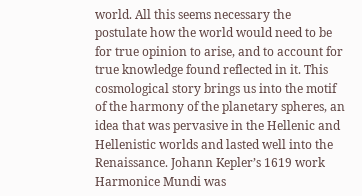world. All this seems necessary the postulate how the world would need to be for true opinion to arise, and to account for true knowledge found reflected in it. This cosmological story brings us into the motif of the harmony of the planetary spheres, an idea that was pervasive in the Hellenic and Hellenistic worlds and lasted well into the Renaissance. Johann Kepler’s 1619 work Harmonice Mundi was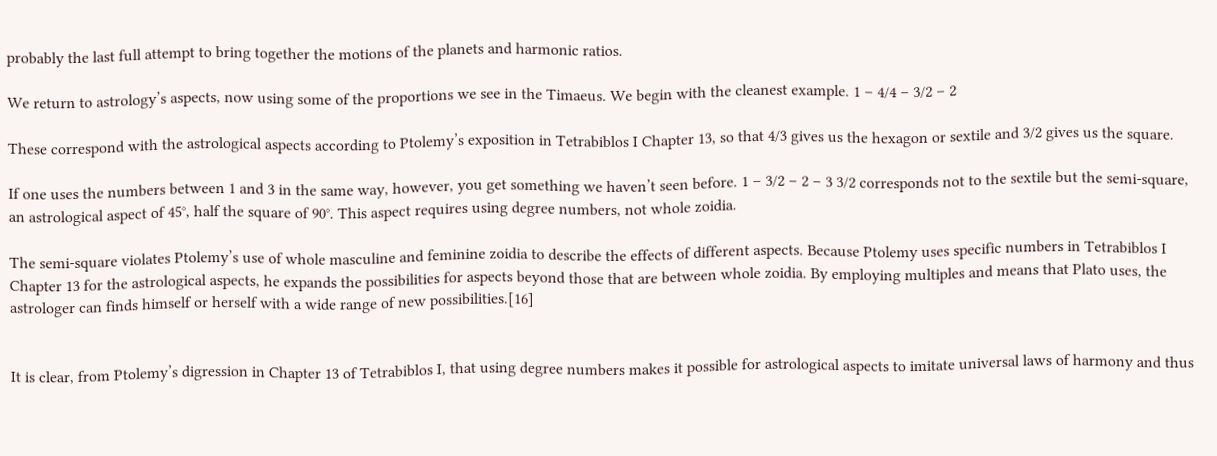probably the last full attempt to bring together the motions of the planets and harmonic ratios.

We return to astrology’s aspects, now using some of the proportions we see in the Timaeus. We begin with the cleanest example. 1 – 4/4 – 3/2 – 2

These correspond with the astrological aspects according to Ptolemy’s exposition in Tetrabiblos I Chapter 13, so that 4/3 gives us the hexagon or sextile and 3/2 gives us the square.

If one uses the numbers between 1 and 3 in the same way, however, you get something we haven’t seen before. 1 – 3/2 – 2 – 3 3/2 corresponds not to the sextile but the semi-square, an astrological aspect of 45°, half the square of 90°. This aspect requires using degree numbers, not whole zoidia.

The semi-square violates Ptolemy’s use of whole masculine and feminine zoidia to describe the effects of different aspects. Because Ptolemy uses specific numbers in Tetrabiblos I Chapter 13 for the astrological aspects, he expands the possibilities for aspects beyond those that are between whole zoidia. By employing multiples and means that Plato uses, the astrologer can finds himself or herself with a wide range of new possibilities.[16]


It is clear, from Ptolemy’s digression in Chapter 13 of Tetrabiblos I, that using degree numbers makes it possible for astrological aspects to imitate universal laws of harmony and thus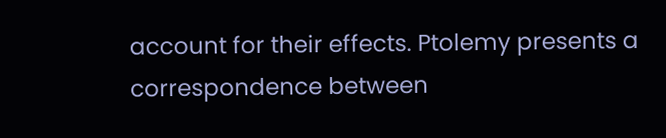account for their effects. Ptolemy presents a correspondence between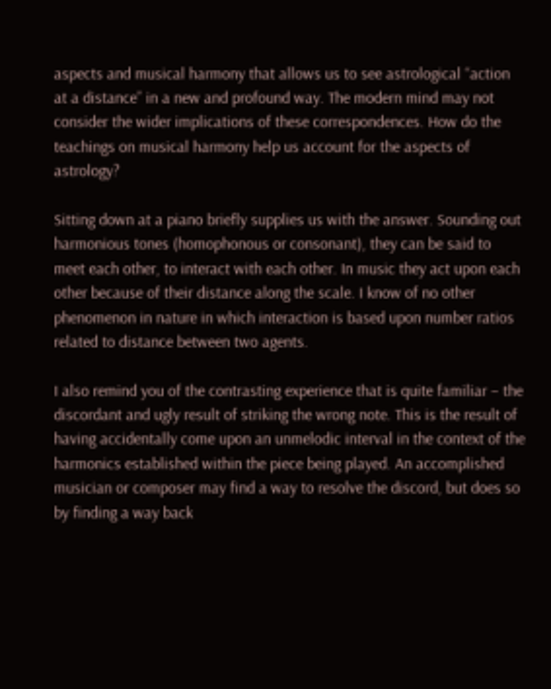aspects and musical harmony that allows us to see astrological “action at a distance” in a new and profound way. The modern mind may not consider the wider implications of these correspondences. How do the teachings on musical harmony help us account for the aspects of astrology?

Sitting down at a piano briefly supplies us with the answer. Sounding out harmonious tones (homophonous or consonant), they can be said to meet each other, to interact with each other. In music they act upon each other because of their distance along the scale. I know of no other phenomenon in nature in which interaction is based upon number ratios related to distance between two agents.

I also remind you of the contrasting experience that is quite familiar – the discordant and ugly result of striking the wrong note. This is the result of having accidentally come upon an unmelodic interval in the context of the harmonics established within the piece being played. An accomplished musician or composer may find a way to resolve the discord, but does so by finding a way back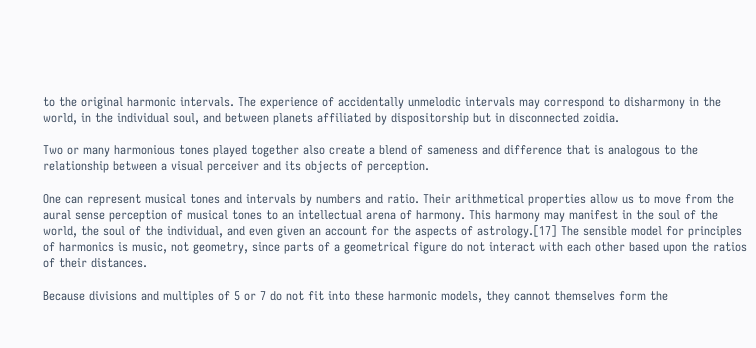to the original harmonic intervals. The experience of accidentally unmelodic intervals may correspond to disharmony in the world, in the individual soul, and between planets affiliated by dispositorship but in disconnected zoidia.

Two or many harmonious tones played together also create a blend of sameness and difference that is analogous to the relationship between a visual perceiver and its objects of perception.

One can represent musical tones and intervals by numbers and ratio. Their arithmetical properties allow us to move from the aural sense perception of musical tones to an intellectual arena of harmony. This harmony may manifest in the soul of the world, the soul of the individual, and even given an account for the aspects of astrology.[17] The sensible model for principles of harmonics is music, not geometry, since parts of a geometrical figure do not interact with each other based upon the ratios of their distances.

Because divisions and multiples of 5 or 7 do not fit into these harmonic models, they cannot themselves form the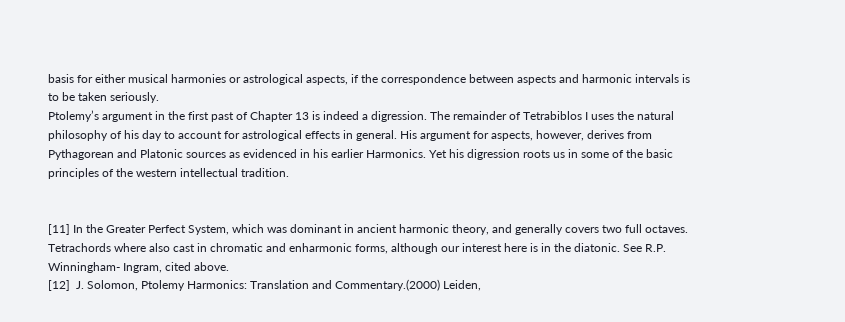basis for either musical harmonies or astrological aspects, if the correspondence between aspects and harmonic intervals is to be taken seriously.
Ptolemy’s argument in the first past of Chapter 13 is indeed a digression. The remainder of Tetrabiblos I uses the natural philosophy of his day to account for astrological effects in general. His argument for aspects, however, derives from Pythagorean and Platonic sources as evidenced in his earlier Harmonics. Yet his digression roots us in some of the basic principles of the western intellectual tradition.


[11] In the Greater Perfect System, which was dominant in ancient harmonic theory, and generally covers two full octaves. Tetrachords where also cast in chromatic and enharmonic forms, although our interest here is in the diatonic. See R.P. Winningham- Ingram, cited above.
[12]  J. Solomon, Ptolemy Harmonics: Translation and Commentary.(2000) Leiden,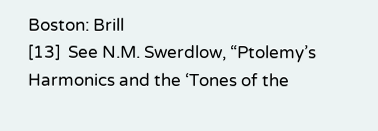Boston: Brill
[13]  See N.M. Swerdlow, “Ptolemy’s Harmonics and the ‘Tones of the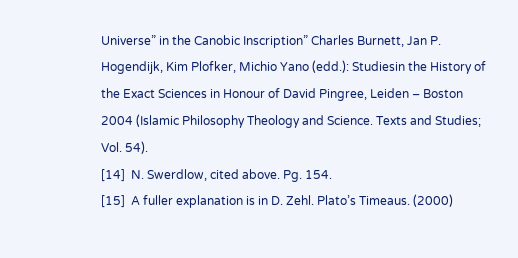Universe” in the Canobic Inscription” Charles Burnett, Jan P. Hogendijk, Kim Plofker, Michio Yano (edd.): Studiesin the History of the Exact Sciences in Honour of David Pingree, Leiden – Boston 2004 (Islamic Philosophy Theology and Science. Texts and Studies; Vol. 54).
[14]  N. Swerdlow, cited above. Pg. 154.
[15]  A fuller explanation is in D. Zehl. Plato’s Timeaus. (2000)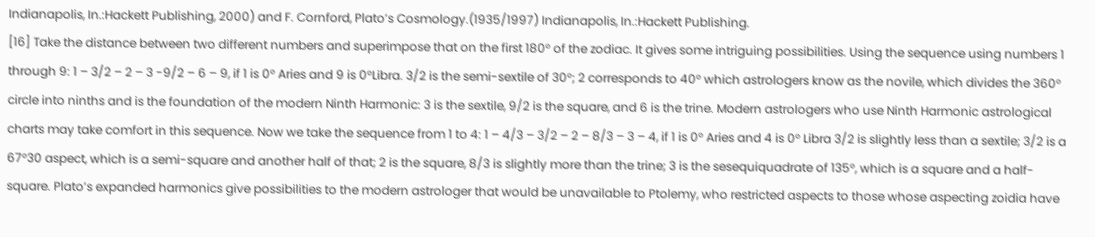Indianapolis, In.:Hackett Publishing, 2000) and F. Cornford, Plato’s Cosmology.(1935/1997) Indianapolis, In.:Hackett Publishing.
[16] Take the distance between two different numbers and superimpose that on the first 180° of the zodiac. It gives some intriguing possibilities. Using the sequence using numbers 1 through 9: 1 – 3/2 – 2 – 3 -9/2 – 6 – 9, if 1 is 0° Aries and 9 is 0°Libra. 3/2 is the semi-sextile of 30°; 2 corresponds to 40° which astrologers know as the novile, which divides the 360° circle into ninths and is the foundation of the modern Ninth Harmonic: 3 is the sextile, 9/2 is the square, and 6 is the trine. Modern astrologers who use Ninth Harmonic astrological charts may take comfort in this sequence. Now we take the sequence from 1 to 4: 1 – 4/3 – 3/2 – 2 – 8/3 – 3 – 4, if 1 is 0° Aries and 4 is 0° Libra 3/2 is slightly less than a sextile; 3/2 is a 67°30 aspect, which is a semi-square and another half of that; 2 is the square, 8/3 is slightly more than the trine; 3 is the sesequiquadrate of 135°, which is a square and a half-square. Plato’s expanded harmonics give possibilities to the modern astrologer that would be unavailable to Ptolemy, who restricted aspects to those whose aspecting zoidia have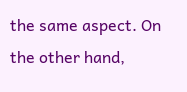the same aspect. On the other hand,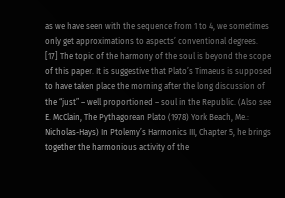as we have seen with the sequence from 1 to 4, we sometimes only get approximations to aspects’ conventional degrees.
[17] The topic of the harmony of the soul is beyond the scope of this paper. It is suggestive that Plato’s Timaeus is supposed to have taken place the morning after the long discussion of the “just” – well proportioned – soul in the Republic. (Also see E. McClain, The Pythagorean Plato (1978) York Beach, Me.: Nicholas-Hays) In Ptolemy’s Harmonics III, Chapter 5, he brings together the harmonious activity of the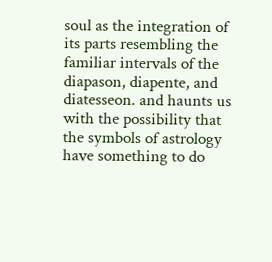soul as the integration of its parts resembling the familiar intervals of the diapason, diapente, and diatesseon. and haunts us with the possibility that the symbols of astrology have something to do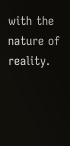with the nature of reality.